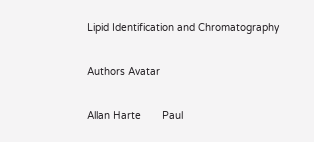Lipid Identification and Chromatography

Authors Avatar

Allan Harte       Paul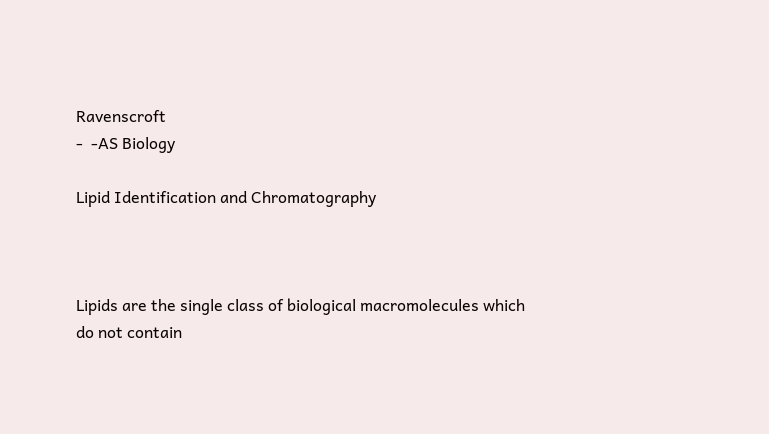Ravenscroft                                                                                                                  -  -AS Biology

Lipid Identification and Chromatography



Lipids are the single class of biological macromolecules which do not contain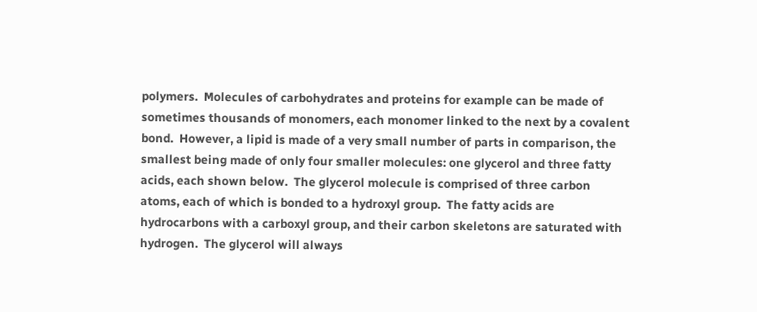polymers.  Molecules of carbohydrates and proteins for example can be made of sometimes thousands of monomers, each monomer linked to the next by a covalent bond.  However, a lipid is made of a very small number of parts in comparison, the smallest being made of only four smaller molecules: one glycerol and three fatty acids, each shown below.  The glycerol molecule is comprised of three carbon atoms, each of which is bonded to a hydroxyl group.  The fatty acids are hydrocarbons with a carboxyl group, and their carbon skeletons are saturated with hydrogen.  The glycerol will always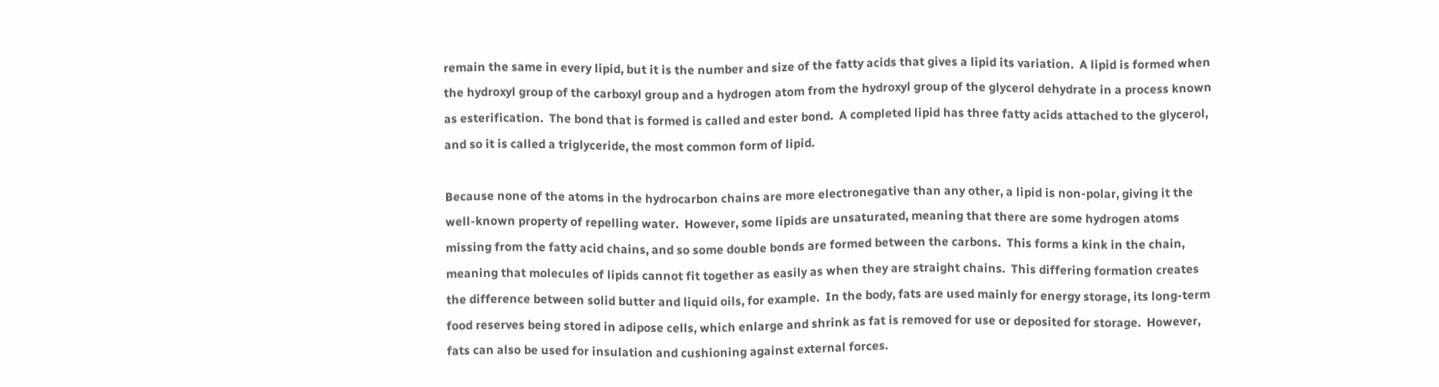remain the same in every lipid, but it is the number and size of the fatty acids that gives a lipid its variation.  A lipid is formed when the hydroxyl group of the carboxyl group and a hydrogen atom from the hydroxyl group of the glycerol dehydrate in a process known as esterification.  The bond that is formed is called and ester bond.  A completed lipid has three fatty acids attached to the glycerol, and so it is called a triglyceride, the most common form of lipid.

Because none of the atoms in the hydrocarbon chains are more electronegative than any other, a lipid is non-polar, giving it the well-known property of repelling water.  However, some lipids are unsaturated, meaning that there are some hydrogen atoms missing from the fatty acid chains, and so some double bonds are formed between the carbons.  This forms a kink in the chain, meaning that molecules of lipids cannot fit together as easily as when they are straight chains.  This differing formation creates the difference between solid butter and liquid oils, for example.  In the body, fats are used mainly for energy storage, its long-term food reserves being stored in adipose cells, which enlarge and shrink as fat is removed for use or deposited for storage.  However, fats can also be used for insulation and cushioning against external forces.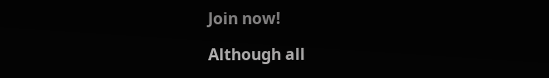Join now!

Although all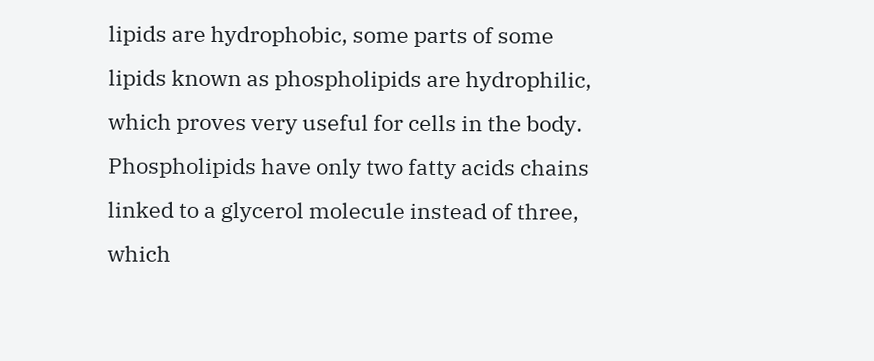lipids are hydrophobic, some parts of some lipids known as phospholipids are hydrophilic, which proves very useful for cells in the body.  Phospholipids have only two fatty acids chains linked to a glycerol molecule instead of three, which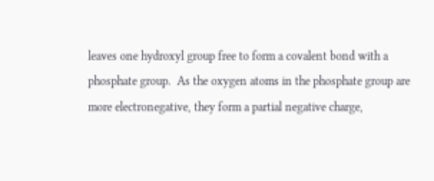leaves one hydroxyl group free to form a covalent bond with a phosphate group.  As the oxygen atoms in the phosphate group are more electronegative, they form a partial negative charge,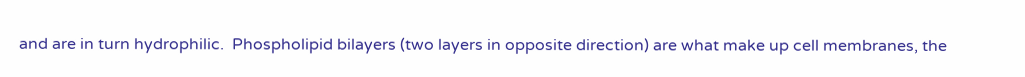and are in turn hydrophilic.  Phospholipid bilayers (two layers in opposite direction) are what make up cell membranes, the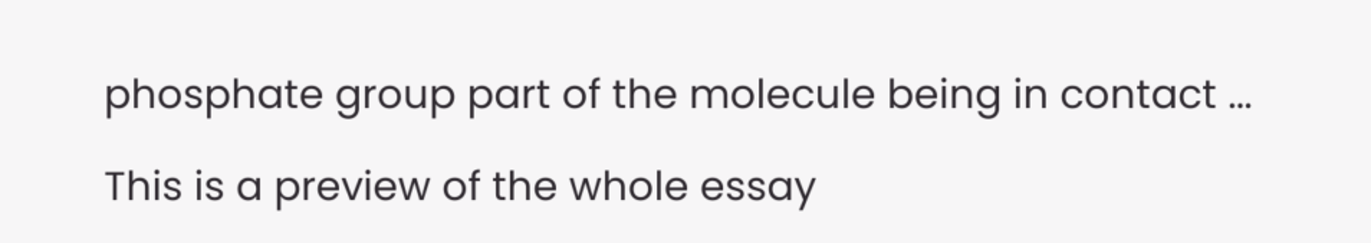phosphate group part of the molecule being in contact ...

This is a preview of the whole essay